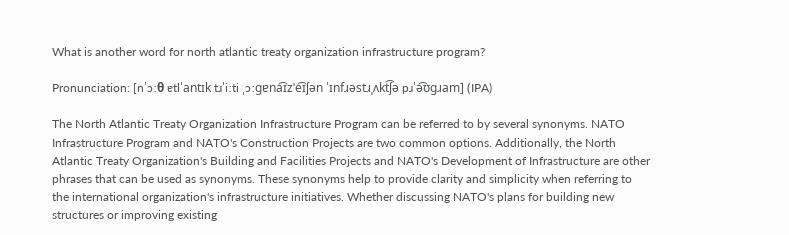What is another word for north atlantic treaty organization infrastructure program?

Pronunciation: [nˈɔːθ ɐtlˈantɪk tɹˈiːti ˌɔːɡɐna͡ɪzˈe͡ɪʃən ˈɪnfɹəstɹˌʌkt͡ʃə pɹˈə͡ʊɡɹam] (IPA)

The North Atlantic Treaty Organization Infrastructure Program can be referred to by several synonyms. NATO Infrastructure Program and NATO's Construction Projects are two common options. Additionally, the North Atlantic Treaty Organization's Building and Facilities Projects and NATO's Development of Infrastructure are other phrases that can be used as synonyms. These synonyms help to provide clarity and simplicity when referring to the international organization's infrastructure initiatives. Whether discussing NATO's plans for building new structures or improving existing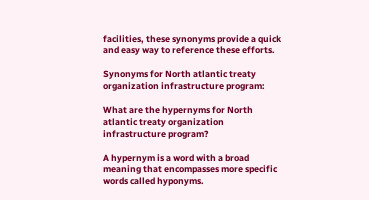facilities, these synonyms provide a quick and easy way to reference these efforts.

Synonyms for North atlantic treaty organization infrastructure program:

What are the hypernyms for North atlantic treaty organization infrastructure program?

A hypernym is a word with a broad meaning that encompasses more specific words called hyponyms.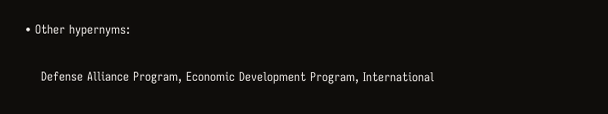• Other hypernyms:

    Defense Alliance Program, Economic Development Program, International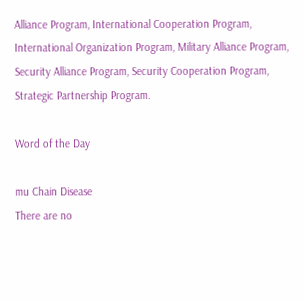Alliance Program, International Cooperation Program, International Organization Program, Military Alliance Program, Security Alliance Program, Security Cooperation Program, Strategic Partnership Program.

Word of the Day

mu Chain Disease
There are no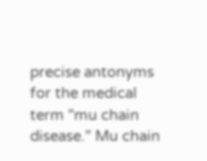precise antonyms for the medical term "mu chain disease." Mu chain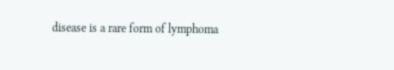disease is a rare form of lymphoma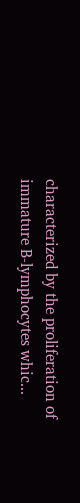characterized by the proliferation of immature B-lymphocytes whic...